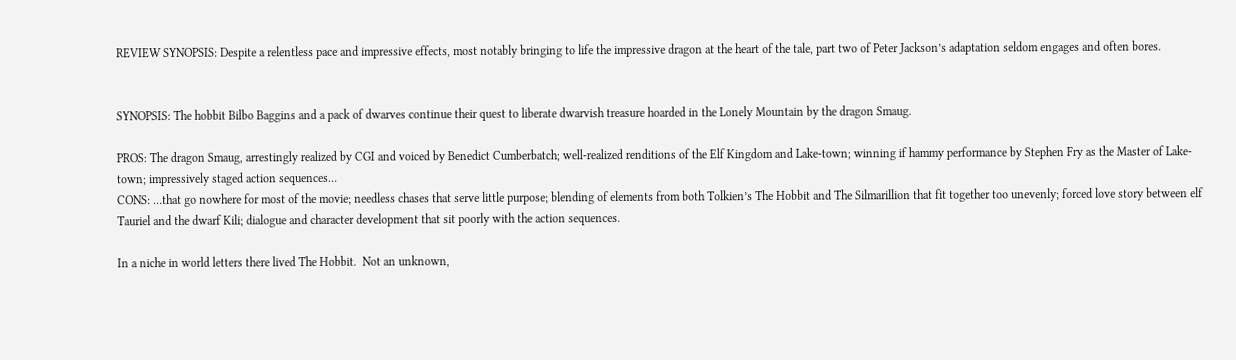REVIEW SYNOPSIS: Despite a relentless pace and impressive effects, most notably bringing to life the impressive dragon at the heart of the tale, part two of Peter Jackson’s adaptation seldom engages and often bores.


SYNOPSIS: The hobbit Bilbo Baggins and a pack of dwarves continue their quest to liberate dwarvish treasure hoarded in the Lonely Mountain by the dragon Smaug.

PROS: The dragon Smaug, arrestingly realized by CGI and voiced by Benedict Cumberbatch; well-realized renditions of the Elf Kingdom and Lake-town; winning if hammy performance by Stephen Fry as the Master of Lake-town; impressively staged action sequences…
CONS: …that go nowhere for most of the movie; needless chases that serve little purpose; blending of elements from both Tolkien’s The Hobbit and The Silmarillion that fit together too unevenly; forced love story between elf Tauriel and the dwarf Kili; dialogue and character development that sit poorly with the action sequences.

In a niche in world letters there lived The Hobbit.  Not an unknown,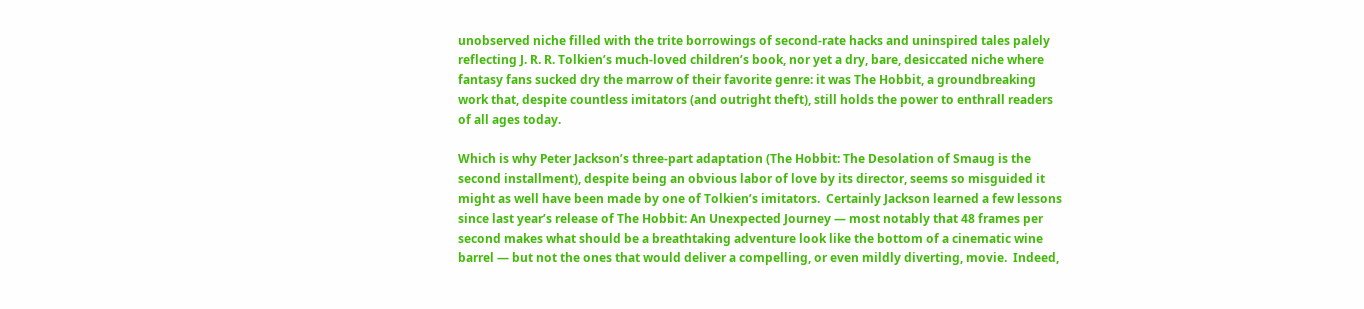unobserved niche filled with the trite borrowings of second-rate hacks and uninspired tales palely reflecting J. R. R. Tolkien’s much-loved children’s book, nor yet a dry, bare, desiccated niche where fantasy fans sucked dry the marrow of their favorite genre: it was The Hobbit, a groundbreaking work that, despite countless imitators (and outright theft), still holds the power to enthrall readers of all ages today.

Which is why Peter Jackson’s three-part adaptation (The Hobbit: The Desolation of Smaug is the second installment), despite being an obvious labor of love by its director, seems so misguided it might as well have been made by one of Tolkien’s imitators.  Certainly Jackson learned a few lessons since last year’s release of The Hobbit: An Unexpected Journey — most notably that 48 frames per second makes what should be a breathtaking adventure look like the bottom of a cinematic wine barrel — but not the ones that would deliver a compelling, or even mildly diverting, movie.  Indeed,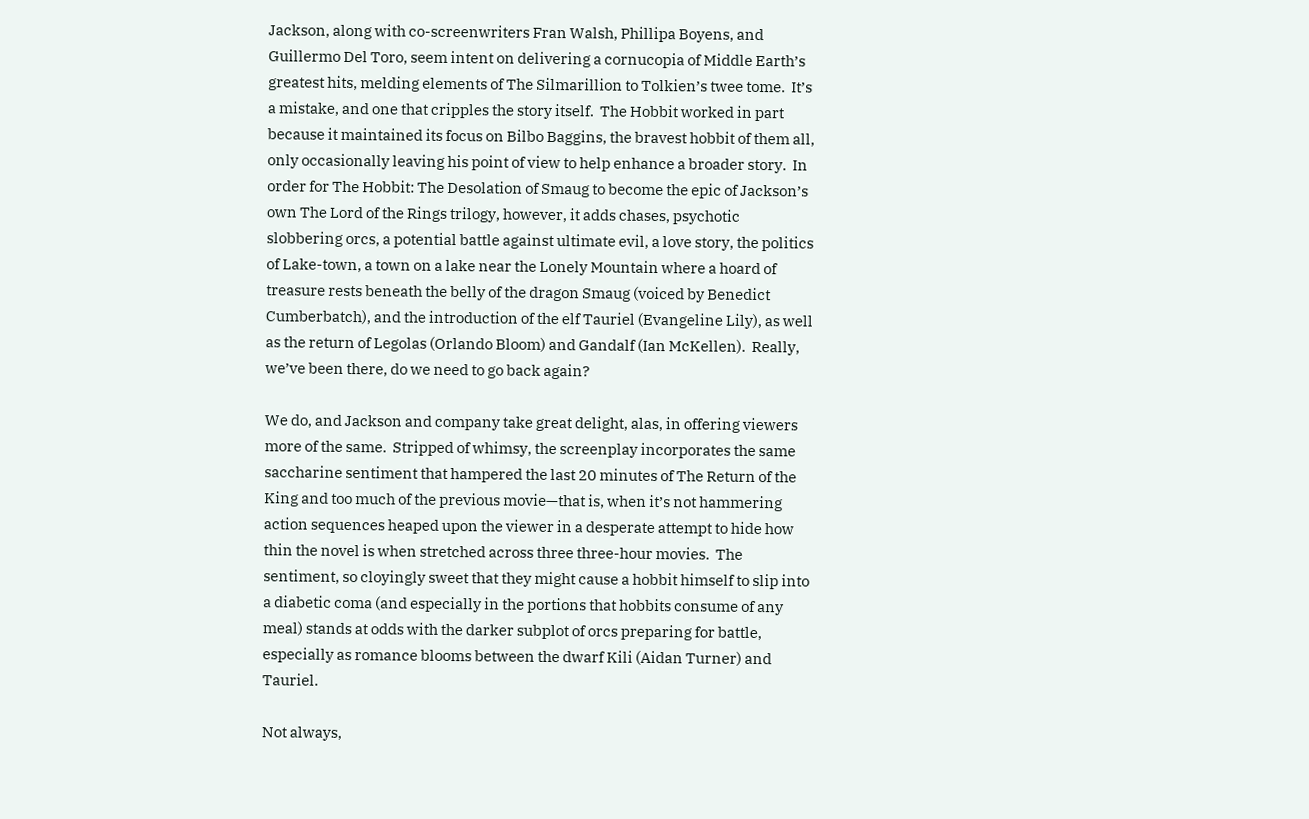Jackson, along with co-screenwriters Fran Walsh, Phillipa Boyens, and Guillermo Del Toro, seem intent on delivering a cornucopia of Middle Earth’s greatest hits, melding elements of The Silmarillion to Tolkien’s twee tome.  It’s a mistake, and one that cripples the story itself.  The Hobbit worked in part because it maintained its focus on Bilbo Baggins, the bravest hobbit of them all, only occasionally leaving his point of view to help enhance a broader story.  In order for The Hobbit: The Desolation of Smaug to become the epic of Jackson’s own The Lord of the Rings trilogy, however, it adds chases, psychotic slobbering orcs, a potential battle against ultimate evil, a love story, the politics of Lake-town, a town on a lake near the Lonely Mountain where a hoard of treasure rests beneath the belly of the dragon Smaug (voiced by Benedict Cumberbatch), and the introduction of the elf Tauriel (Evangeline Lily), as well as the return of Legolas (Orlando Bloom) and Gandalf (Ian McKellen).  Really, we’ve been there, do we need to go back again?

We do, and Jackson and company take great delight, alas, in offering viewers more of the same.  Stripped of whimsy, the screenplay incorporates the same saccharine sentiment that hampered the last 20 minutes of The Return of the King and too much of the previous movie—that is, when it’s not hammering action sequences heaped upon the viewer in a desperate attempt to hide how thin the novel is when stretched across three three-hour movies.  The sentiment, so cloyingly sweet that they might cause a hobbit himself to slip into a diabetic coma (and especially in the portions that hobbits consume of any meal) stands at odds with the darker subplot of orcs preparing for battle, especially as romance blooms between the dwarf Kili (Aidan Turner) and Tauriel.

Not always,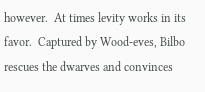however.  At times levity works in its favor.  Captured by Wood-eves, Bilbo rescues the dwarves and convinces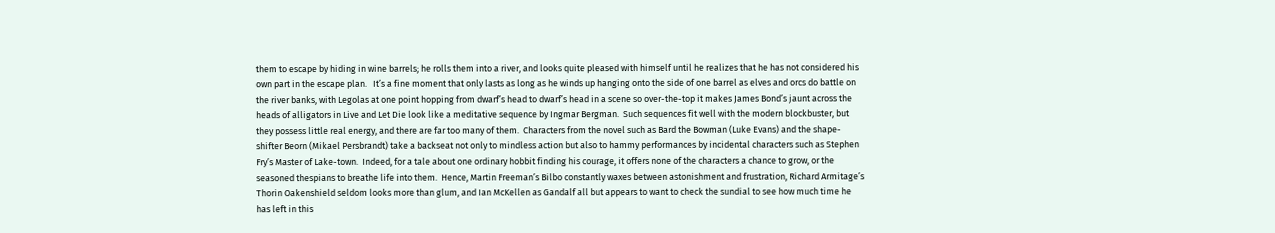them to escape by hiding in wine barrels; he rolls them into a river, and looks quite pleased with himself until he realizes that he has not considered his own part in the escape plan.   It’s a fine moment that only lasts as long as he winds up hanging onto the side of one barrel as elves and orcs do battle on the river banks, with Legolas at one point hopping from dwarf’s head to dwarf’s head in a scene so over-the-top it makes James Bond’s jaunt across the heads of alligators in Live and Let Die look like a meditative sequence by Ingmar Bergman.  Such sequences fit well with the modern blockbuster, but they possess little real energy, and there are far too many of them.  Characters from the novel such as Bard the Bowman (Luke Evans) and the shape-shifter Beorn (Mikael Persbrandt) take a backseat not only to mindless action but also to hammy performances by incidental characters such as Stephen Fry’s Master of Lake-town.  Indeed, for a tale about one ordinary hobbit finding his courage, it offers none of the characters a chance to grow, or the seasoned thespians to breathe life into them.  Hence, Martin Freeman’s Bilbo constantly waxes between astonishment and frustration, Richard Armitage’s Thorin Oakenshield seldom looks more than glum, and Ian McKellen as Gandalf all but appears to want to check the sundial to see how much time he has left in this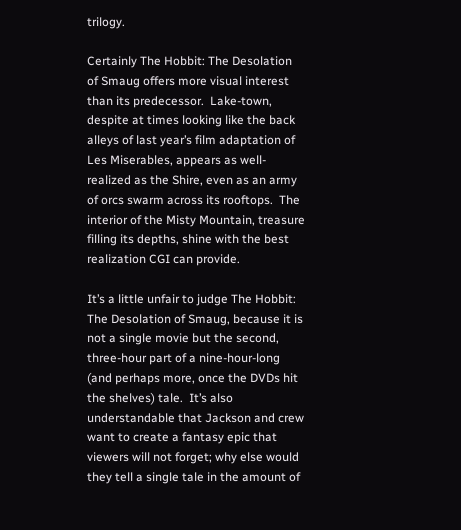trilogy.

Certainly The Hobbit: The Desolation of Smaug offers more visual interest than its predecessor.  Lake-town, despite at times looking like the back alleys of last year’s film adaptation of Les Miserables, appears as well-realized as the Shire, even as an army of orcs swarm across its rooftops.  The interior of the Misty Mountain, treasure filling its depths, shine with the best realization CGI can provide.

It’s a little unfair to judge The Hobbit: The Desolation of Smaug, because it is not a single movie but the second, three-hour part of a nine-hour-long (and perhaps more, once the DVDs hit the shelves) tale.  It’s also understandable that Jackson and crew want to create a fantasy epic that viewers will not forget; why else would they tell a single tale in the amount of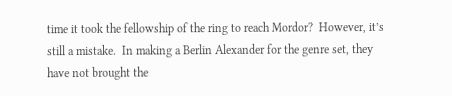time it took the fellowship of the ring to reach Mordor?  However, it’s still a mistake.  In making a Berlin Alexander for the genre set, they have not brought the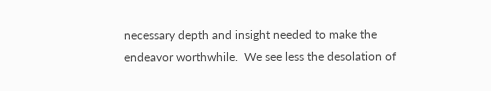necessary depth and insight needed to make the endeavor worthwhile.  We see less the desolation of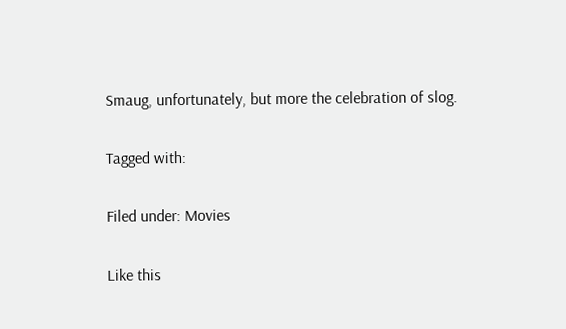Smaug, unfortunately, but more the celebration of slog.

Tagged with:

Filed under: Movies

Like this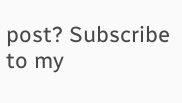post? Subscribe to my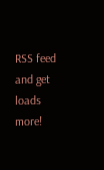RSS feed and get loads more!